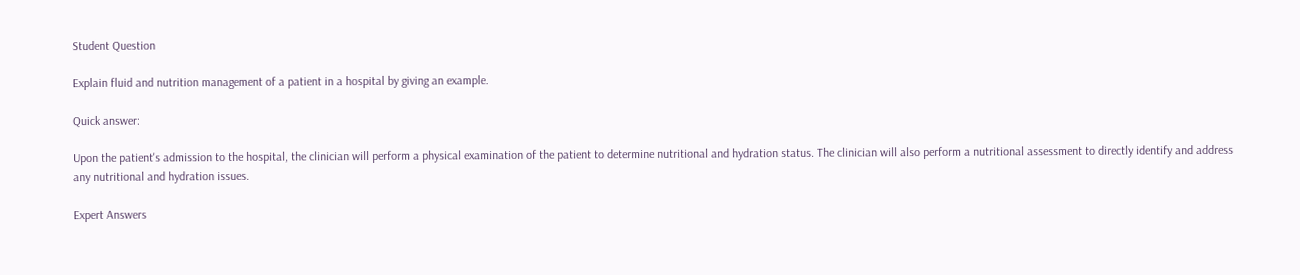Student Question

Explain fluid and nutrition management of a patient in a hospital by giving an example.

Quick answer:

Upon the patient's admission to the hospital, the clinician will perform a physical examination of the patient to determine nutritional and hydration status. The clinician will also perform a nutritional assessment to directly identify and address any nutritional and hydration issues.

Expert Answers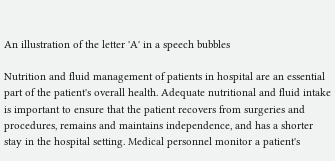An illustration of the letter 'A' in a speech bubbles

Nutrition and fluid management of patients in hospital are an essential part of the patient's overall health. Adequate nutritional and fluid intake is important to ensure that the patient recovers from surgeries and procedures, remains and maintains independence, and has a shorter stay in the hospital setting. Medical personnel monitor a patient's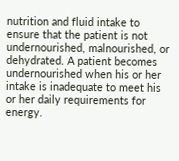nutrition and fluid intake to ensure that the patient is not undernourished, malnourished, or dehydrated. A patient becomes undernourished when his or her intake is inadequate to meet his or her daily requirements for energy.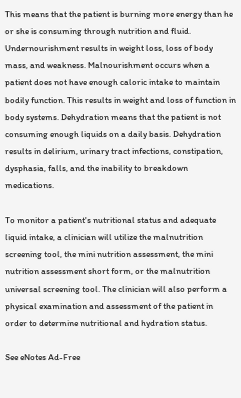This means that the patient is burning more energy than he or she is consuming through nutrition and fluid. Undernourishment results in weight loss, loss of body mass, and weakness. Malnourishment occurs when a patient does not have enough caloric intake to maintain bodily function. This results in weight and loss of function in body systems. Dehydration means that the patient is not consuming enough liquids on a daily basis. Dehydration results in delirium, urinary tract infections, constipation, dysphasia, falls, and the inability to breakdown medications.

To monitor a patient's nutritional status and adequate liquid intake, a clinician will utilize the malnutrition screening tool, the mini nutrition assessment, the mini nutrition assessment short form, or the malnutrition universal screening tool. The clinician will also perform a physical examination and assessment of the patient in order to determine nutritional and hydration status.

See eNotes Ad-Free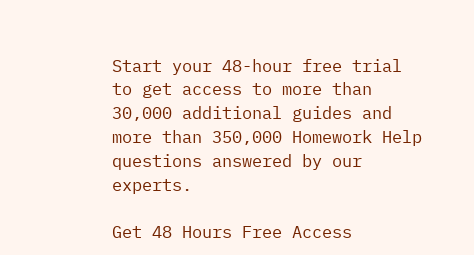Start your 48-hour free trial to get access to more than 30,000 additional guides and more than 350,000 Homework Help questions answered by our experts.

Get 48 Hours Free Access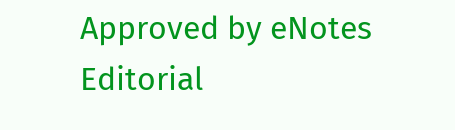Approved by eNotes Editorial